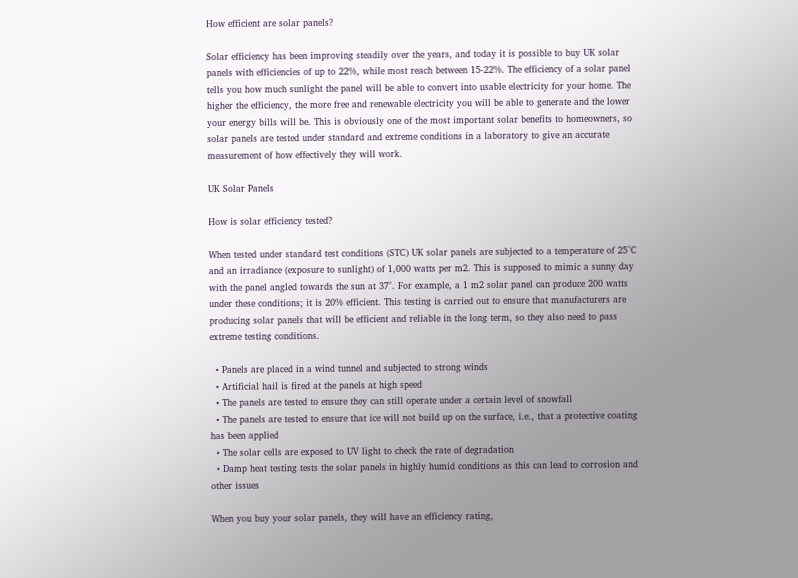How efficient are solar panels?

Solar efficiency has been improving steadily over the years, and today it is possible to buy UK solar panels with efficiencies of up to 22%, while most reach between 15-22%. The efficiency of a solar panel tells you how much sunlight the panel will be able to convert into usable electricity for your home. The higher the efficiency, the more free and renewable electricity you will be able to generate and the lower your energy bills will be. This is obviously one of the most important solar benefits to homeowners, so solar panels are tested under standard and extreme conditions in a laboratory to give an accurate measurement of how effectively they will work.

UK Solar Panels

How is solar efficiency tested?

When tested under standard test conditions (STC) UK solar panels are subjected to a temperature of 25°C and an irradiance (exposure to sunlight) of 1,000 watts per m2. This is supposed to mimic a sunny day with the panel angled towards the sun at 37°. For example, a 1 m2 solar panel can produce 200 watts under these conditions; it is 20% efficient. This testing is carried out to ensure that manufacturers are producing solar panels that will be efficient and reliable in the long term, so they also need to pass extreme testing conditions.

  • Panels are placed in a wind tunnel and subjected to strong winds
  • Artificial hail is fired at the panels at high speed
  • The panels are tested to ensure they can still operate under a certain level of snowfall
  • The panels are tested to ensure that ice will not build up on the surface, i.e., that a protective coating has been applied
  • The solar cells are exposed to UV light to check the rate of degradation
  • Damp heat testing tests the solar panels in highly humid conditions as this can lead to corrosion and other issues

When you buy your solar panels, they will have an efficiency rating,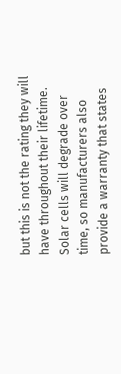but this is not the rating they will have throughout their lifetime. Solar cells will degrade over time, so manufacturers also provide a warranty that states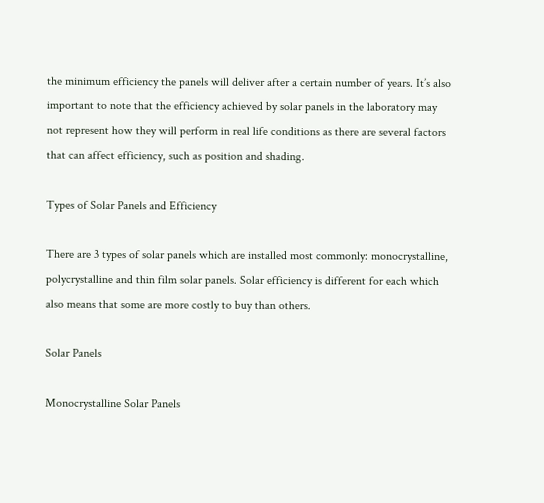the minimum efficiency the panels will deliver after a certain number of years. It’s also important to note that the efficiency achieved by solar panels in the laboratory may not represent how they will perform in real life conditions as there are several factors that can affect efficiency, such as position and shading.

Types of Solar Panels and Efficiency

There are 3 types of solar panels which are installed most commonly: monocrystalline, polycrystalline and thin film solar panels. Solar efficiency is different for each which also means that some are more costly to buy than others.

Solar Panels

Monocrystalline Solar Panels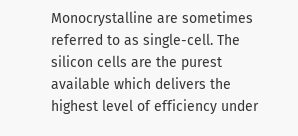Monocrystalline are sometimes referred to as single-cell. The silicon cells are the purest available which delivers the highest level of efficiency under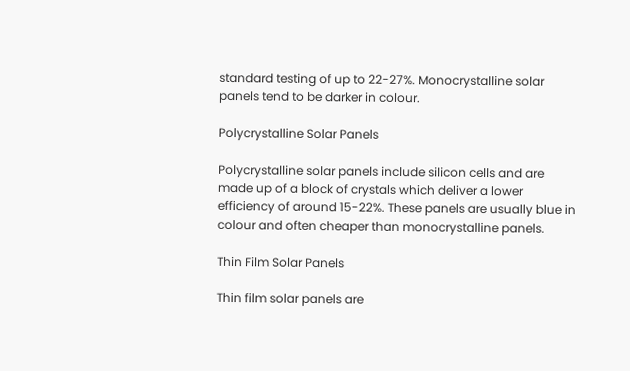standard testing of up to 22-27%. Monocrystalline solar panels tend to be darker in colour.

Polycrystalline Solar Panels

Polycrystalline solar panels include silicon cells and are made up of a block of crystals which deliver a lower efficiency of around 15-22%. These panels are usually blue in colour and often cheaper than monocrystalline panels.

Thin Film Solar Panels

Thin film solar panels are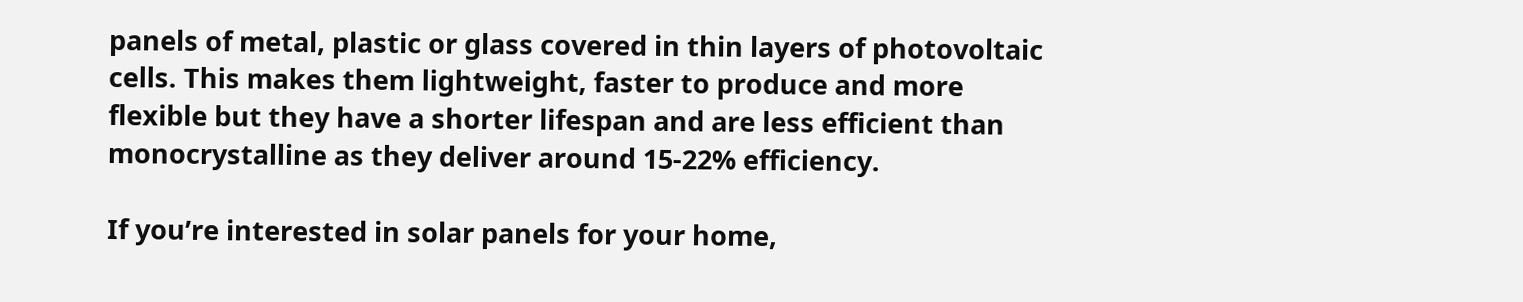panels of metal, plastic or glass covered in thin layers of photovoltaic cells. This makes them lightweight, faster to produce and more flexible but they have a shorter lifespan and are less efficient than monocrystalline as they deliver around 15-22% efficiency.

If you’re interested in solar panels for your home,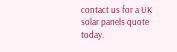contact us for a UK solar panels quote today.